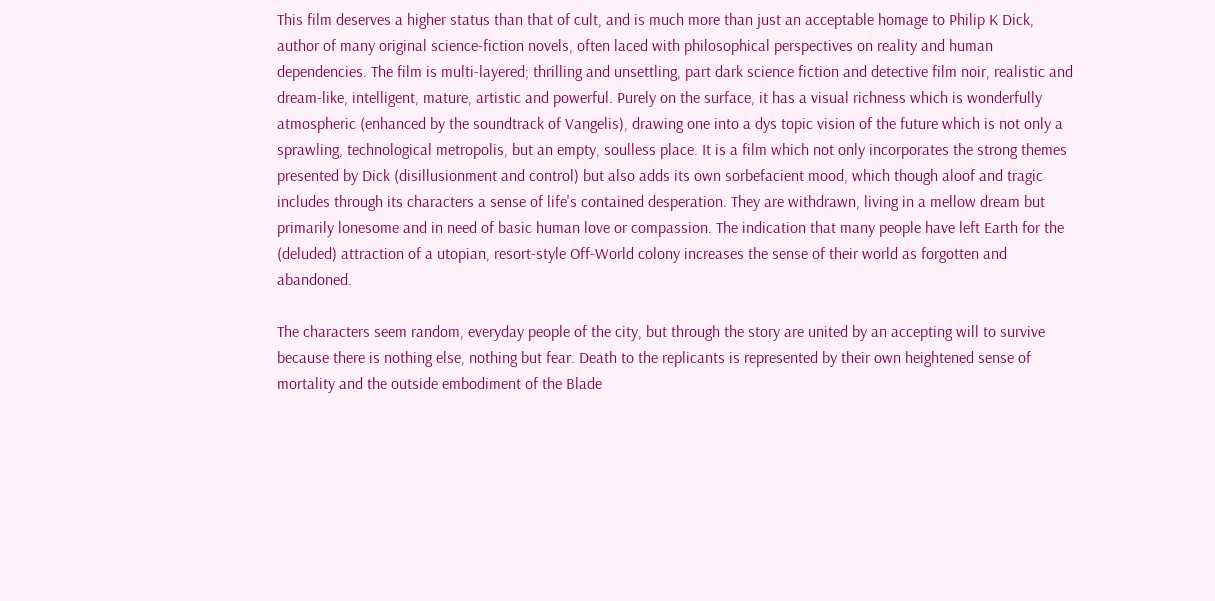This film deserves a higher status than that of cult, and is much more than just an acceptable homage to Philip K Dick, author of many original science-fiction novels, often laced with philosophical perspectives on reality and human dependencies. The film is multi-layered; thrilling and unsettling, part dark science fiction and detective film noir, realistic and dream-like, intelligent, mature, artistic and powerful. Purely on the surface, it has a visual richness which is wonderfully atmospheric (enhanced by the soundtrack of Vangelis), drawing one into a dys topic vision of the future which is not only a sprawling, technological metropolis, but an empty, soulless place. It is a film which not only incorporates the strong themes presented by Dick (disillusionment and control) but also adds its own sorbefacient mood, which though aloof and tragic includes through its characters a sense of life's contained desperation. They are withdrawn, living in a mellow dream but primarily lonesome and in need of basic human love or compassion. The indication that many people have left Earth for the (deluded) attraction of a utopian, resort-style Off-World colony increases the sense of their world as forgotten and abandoned.

The characters seem random, everyday people of the city, but through the story are united by an accepting will to survive because there is nothing else, nothing but fear. Death to the replicants is represented by their own heightened sense of mortality and the outside embodiment of the Blade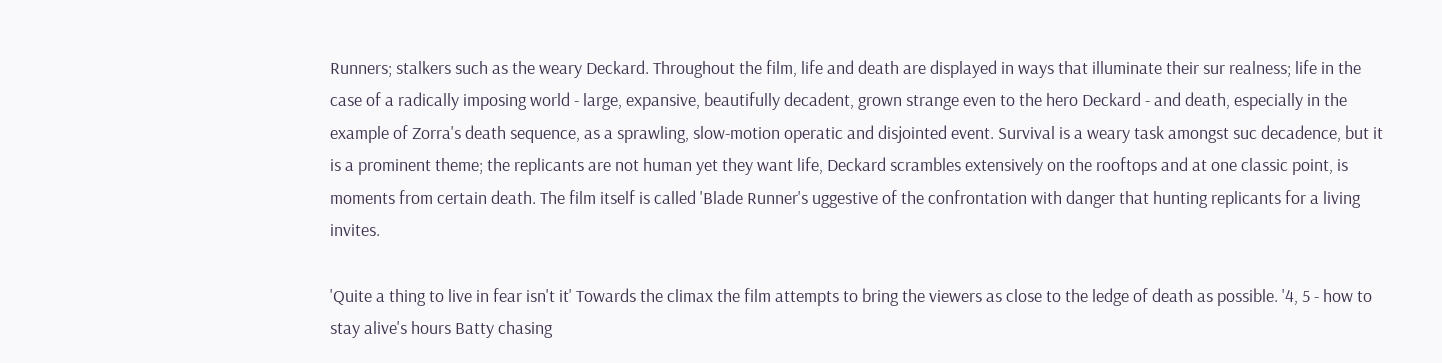Runners; stalkers such as the weary Deckard. Throughout the film, life and death are displayed in ways that illuminate their sur realness; life in the case of a radically imposing world - large, expansive, beautifully decadent, grown strange even to the hero Deckard - and death, especially in the example of Zorra's death sequence, as a sprawling, slow-motion operatic and disjointed event. Survival is a weary task amongst suc decadence, but it is a prominent theme; the replicants are not human yet they want life, Deckard scrambles extensively on the rooftops and at one classic point, is moments from certain death. The film itself is called 'Blade Runner's uggestive of the confrontation with danger that hunting replicants for a living invites.

'Quite a thing to live in fear isn't it' Towards the climax the film attempts to bring the viewers as close to the ledge of death as possible. '4, 5 - how to stay alive's hours Batty chasing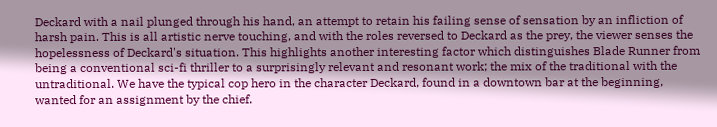Deckard with a nail plunged through his hand, an attempt to retain his failing sense of sensation by an infliction of harsh pain. This is all artistic nerve touching, and with the roles reversed to Deckard as the prey, the viewer senses the hopelessness of Deckard's situation. This highlights another interesting factor which distinguishes Blade Runner from being a conventional sci-fi thriller to a surprisingly relevant and resonant work; the mix of the traditional with the untraditional. We have the typical cop hero in the character Deckard, found in a downtown bar at the beginning, wanted for an assignment by the chief.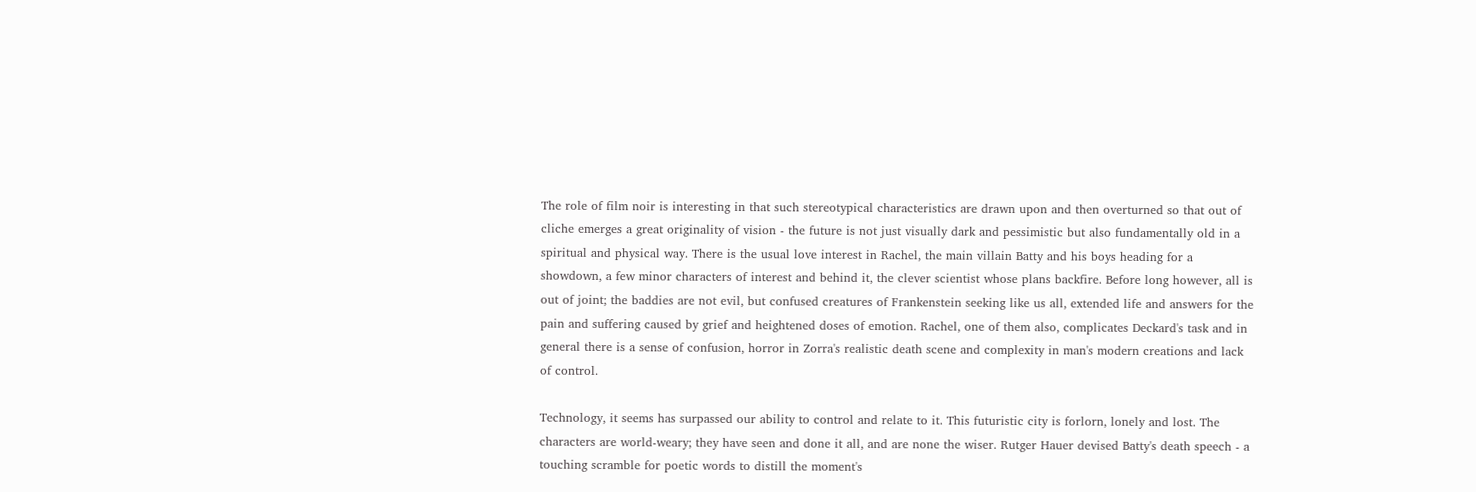The role of film noir is interesting in that such stereotypical characteristics are drawn upon and then overturned so that out of cliche emerges a great originality of vision - the future is not just visually dark and pessimistic but also fundamentally old in a spiritual and physical way. There is the usual love interest in Rachel, the main villain Batty and his boys heading for a showdown, a few minor characters of interest and behind it, the clever scientist whose plans backfire. Before long however, all is out of joint; the baddies are not evil, but confused creatures of Frankenstein seeking like us all, extended life and answers for the pain and suffering caused by grief and heightened doses of emotion. Rachel, one of them also, complicates Deckard's task and in general there is a sense of confusion, horror in Zorra's realistic death scene and complexity in man's modern creations and lack of control.

Technology, it seems has surpassed our ability to control and relate to it. This futuristic city is forlorn, lonely and lost. The characters are world-weary; they have seen and done it all, and are none the wiser. Rutger Hauer devised Batty's death speech - a touching scramble for poetic words to distill the moment's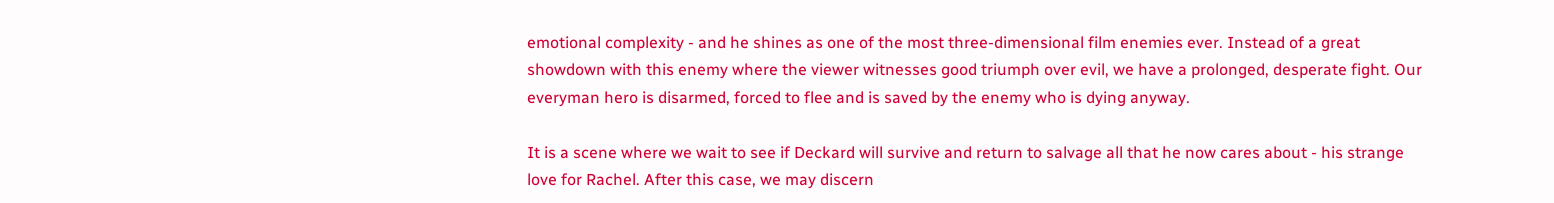emotional complexity - and he shines as one of the most three-dimensional film enemies ever. Instead of a great showdown with this enemy where the viewer witnesses good triumph over evil, we have a prolonged, desperate fight. Our everyman hero is disarmed, forced to flee and is saved by the enemy who is dying anyway.

It is a scene where we wait to see if Deckard will survive and return to salvage all that he now cares about - his strange love for Rachel. After this case, we may discern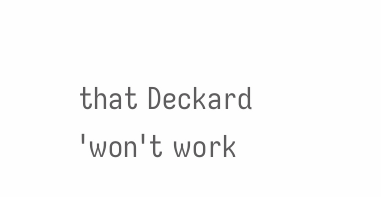that Deckard 'won't work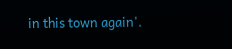in this town again'.